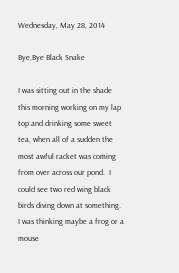Wednesday, May 28, 2014

Bye,Bye Black Snake

I was sitting out in the shade this morning working on my lap top and drinking some sweet tea, when all of a sudden the most awful racket was coming from over across our pond.  I could see two red wing black birds diving down at something.  I was thinking maybe a frog or a mouse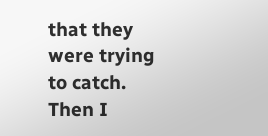that they were trying to catch.  Then I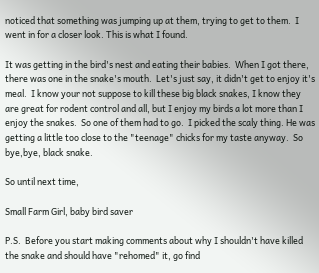noticed that something was jumping up at them, trying to get to them.  I went in for a closer look. This is what I found.

It was getting in the bird's nest and eating their babies.  When I got there, there was one in the snake's mouth.  Let's just say, it didn't get to enjoy it's meal.  I know your not suppose to kill these big black snakes, I know they are great for rodent control and all, but I enjoy my birds a lot more than I enjoy the snakes.  So one of them had to go.  I picked the scaly thing. He was getting a little too close to the "teenage" chicks for my taste anyway.  So bye,bye, black snake.

So until next time,

Small Farm Girl, baby bird saver

P.S.  Before you start making comments about why I shouldn't have killed the snake and should have "rehomed" it, go find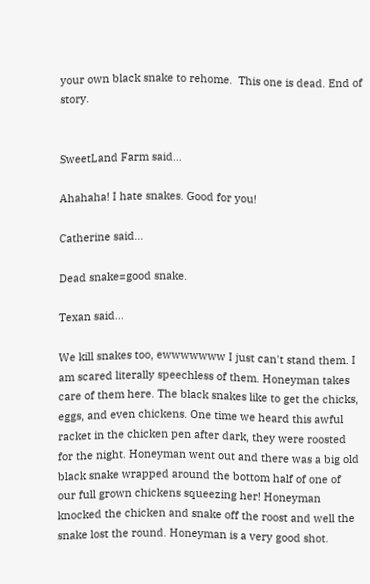your own black snake to rehome.  This one is dead. End of story.


SweetLand Farm said...

Ahahaha! I hate snakes. Good for you!

Catherine said...

Dead snake=good snake.

Texan said...

We kill snakes too, ewwwwwww I just can't stand them. I am scared literally speechless of them. Honeyman takes care of them here. The black snakes like to get the chicks, eggs, and even chickens. One time we heard this awful racket in the chicken pen after dark, they were roosted for the night. Honeyman went out and there was a big old black snake wrapped around the bottom half of one of our full grown chickens squeezing her! Honeyman knocked the chicken and snake off the roost and well the snake lost the round. Honeyman is a very good shot.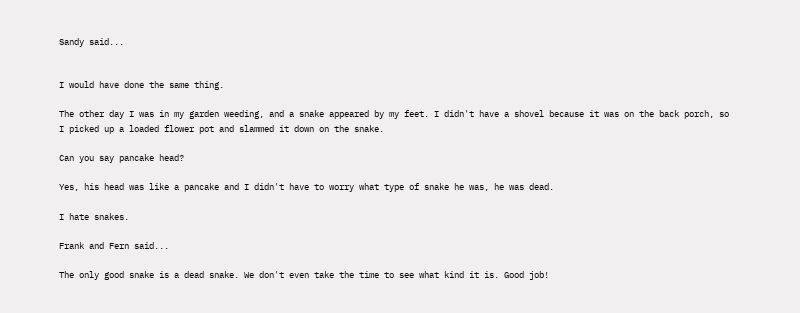Sandy said...


I would have done the same thing.

The other day I was in my garden weeding, and a snake appeared by my feet. I didn't have a shovel because it was on the back porch, so I picked up a loaded flower pot and slammed it down on the snake.

Can you say pancake head?

Yes, his head was like a pancake and I didn't have to worry what type of snake he was, he was dead.

I hate snakes.

Frank and Fern said...

The only good snake is a dead snake. We don't even take the time to see what kind it is. Good job!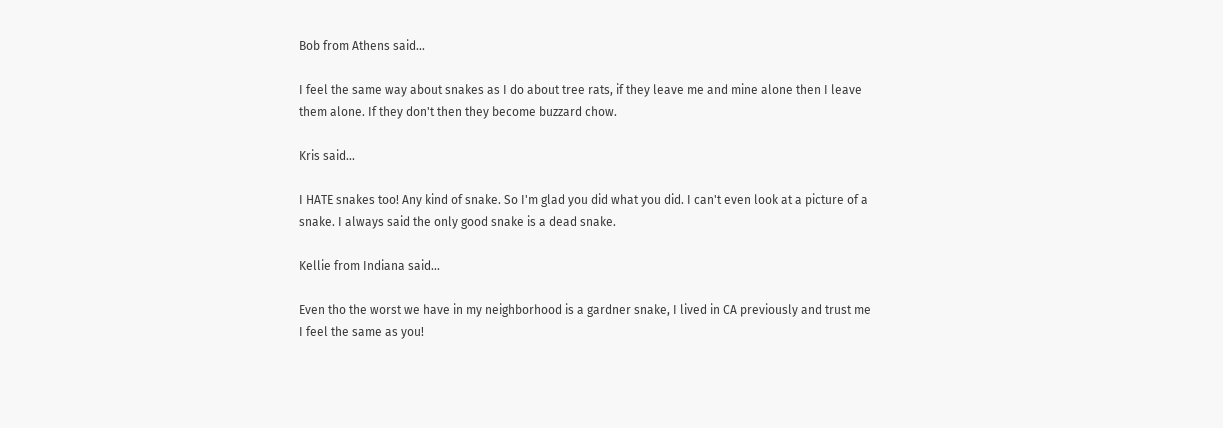Bob from Athens said...

I feel the same way about snakes as I do about tree rats, if they leave me and mine alone then I leave them alone. If they don't then they become buzzard chow.

Kris said...

I HATE snakes too! Any kind of snake. So I'm glad you did what you did. I can't even look at a picture of a snake. I always said the only good snake is a dead snake.

Kellie from Indiana said...

Even tho the worst we have in my neighborhood is a gardner snake, I lived in CA previously and trust me I feel the same as you!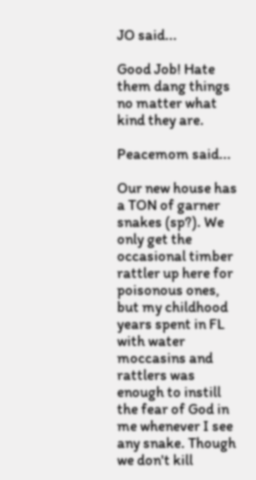JO said...

Good Job! Hate them dang things no matter what kind they are.

Peacemom said...

Our new house has a TON of garner snakes (sp?). We only get the occasional timber rattler up here for poisonous ones, but my childhood years spent in FL with water moccasins and rattlers was enough to instill the fear of God in me whenever I see any snake. Though we don't kill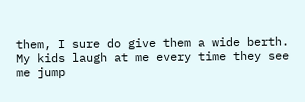them, I sure do give them a wide berth. My kids laugh at me every time they see me jump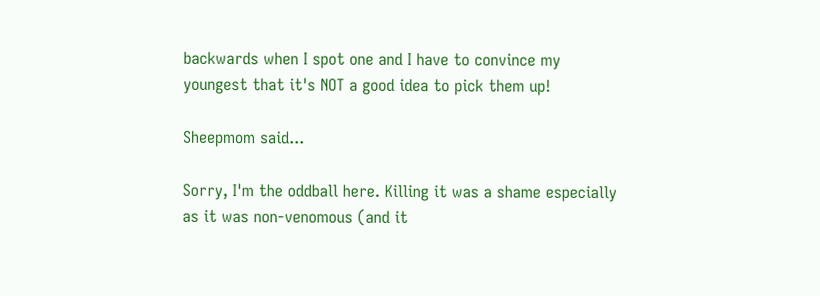backwards when I spot one and I have to convince my youngest that it's NOT a good idea to pick them up!

Sheepmom said...

Sorry, I'm the oddball here. Killing it was a shame especially as it was non-venomous (and it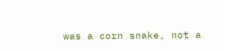was a corn snake, not a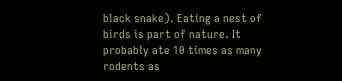black snake). Eating a nest of birds is part of nature. It probably ate 10 times as many rodents as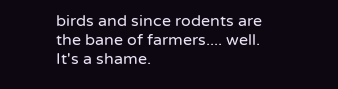birds and since rodents are the bane of farmers.... well. It's a shame.